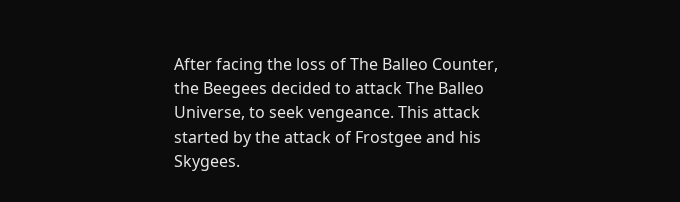After facing the loss of The Balleo Counter, the Beegees decided to attack The Balleo Universe, to seek vengeance. This attack started by the attack of Frostgee and his Skygees.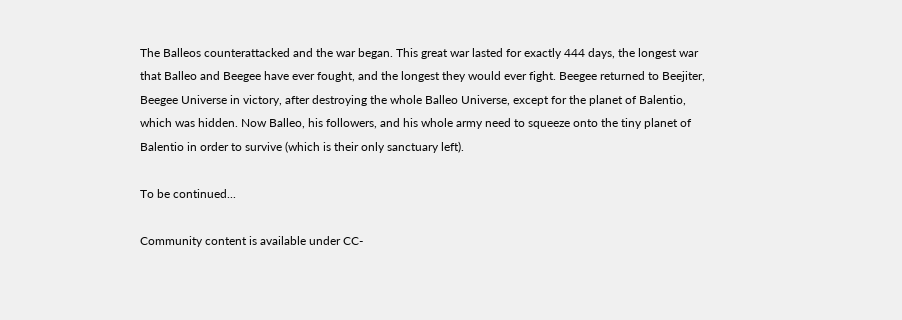The Balleos counterattacked and the war began. This great war lasted for exactly 444 days, the longest war that Balleo and Beegee have ever fought, and the longest they would ever fight. Beegee returned to Beejiter, Beegee Universe in victory, after destroying the whole Balleo Universe, except for the planet of Balentio, which was hidden. Now Balleo, his followers, and his whole army need to squeeze onto the tiny planet of Balentio in order to survive (which is their only sanctuary left).

To be continued...

Community content is available under CC-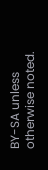BY-SA unless otherwise noted.